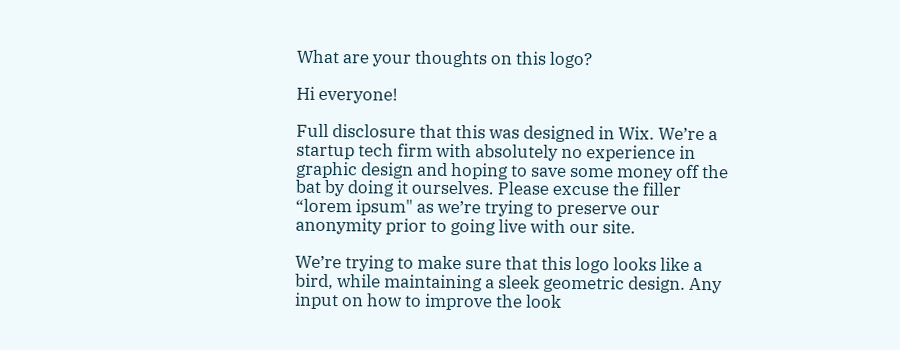What are your thoughts on this logo?

Hi everyone!

Full disclosure that this was designed in Wix. We’re a startup tech firm with absolutely no experience in graphic design and hoping to save some money off the bat by doing it ourselves. Please excuse the filler “lorem ipsum" as we’re trying to preserve our anonymity prior to going live with our site.

We’re trying to make sure that this logo looks like a bird, while maintaining a sleek geometric design. Any input on how to improve the look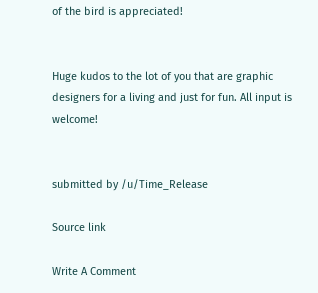of the bird is appreciated!


Huge kudos to the lot of you that are graphic designers for a living and just for fun. All input is welcome!


submitted by /u/Time_Release

Source link

Write A Comment